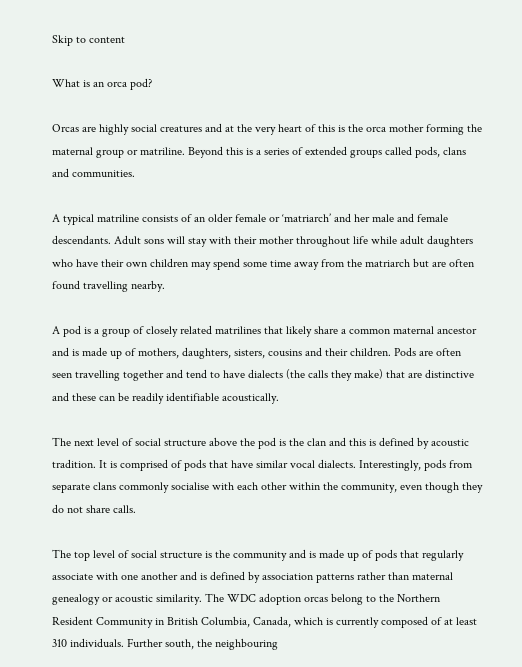Skip to content

What is an orca pod?

Orcas are highly social creatures and at the very heart of this is the orca mother forming the maternal group or matriline. Beyond this is a series of extended groups called pods, clans and communities.

A typical matriline consists of an older female or ‘matriarch’ and her male and female descendants. Adult sons will stay with their mother throughout life while adult daughters who have their own children may spend some time away from the matriarch but are often found travelling nearby.

A pod is a group of closely related matrilines that likely share a common maternal ancestor and is made up of mothers, daughters, sisters, cousins and their children. Pods are often seen travelling together and tend to have dialects (the calls they make) that are distinctive and these can be readily identifiable acoustically.

The next level of social structure above the pod is the clan and this is defined by acoustic tradition. It is comprised of pods that have similar vocal dialects. Interestingly, pods from separate clans commonly socialise with each other within the community, even though they do not share calls.

The top level of social structure is the community and is made up of pods that regularly associate with one another and is defined by association patterns rather than maternal genealogy or acoustic similarity. The WDC adoption orcas belong to the Northern Resident Community in British Columbia, Canada, which is currently composed of at least 310 individuals. Further south, the neighbouring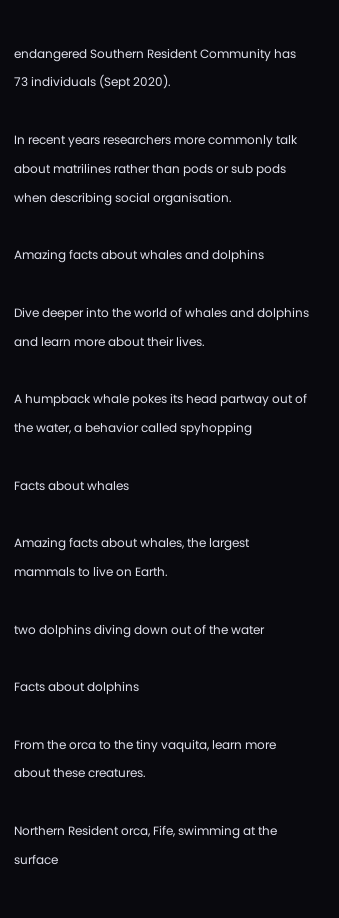endangered Southern Resident Community has 73 individuals (Sept 2020).

In recent years researchers more commonly talk about matrilines rather than pods or sub pods when describing social organisation.

Amazing facts about whales and dolphins

Dive deeper into the world of whales and dolphins and learn more about their lives.

A humpback whale pokes its head partway out of the water, a behavior called spyhopping

Facts about whales

Amazing facts about whales, the largest mammals to live on Earth.

two dolphins diving down out of the water

Facts about dolphins

From the orca to the tiny vaquita, learn more about these creatures.

Northern Resident orca, Fife, swimming at the surface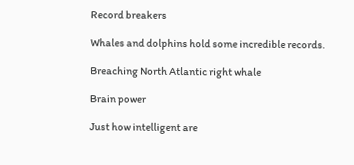Record breakers

Whales and dolphins hold some incredible records.

Breaching North Atlantic right whale

Brain power

Just how intelligent are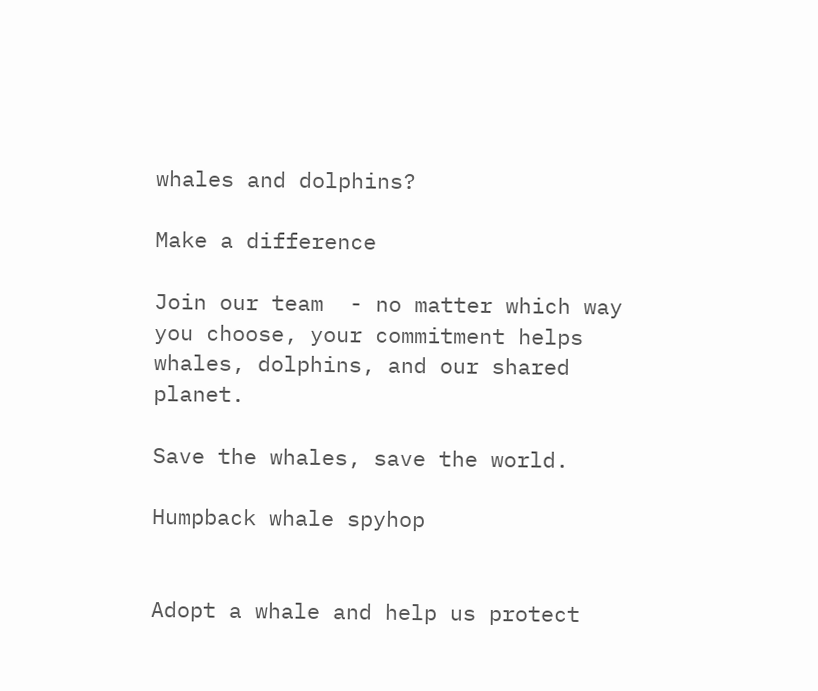whales and dolphins?

Make a difference

Join our team  - no matter which way you choose, your commitment helps whales, dolphins, and our shared planet.

Save the whales, save the world.

Humpback whale spyhop


Adopt a whale and help us protect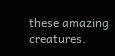these amazing creatures.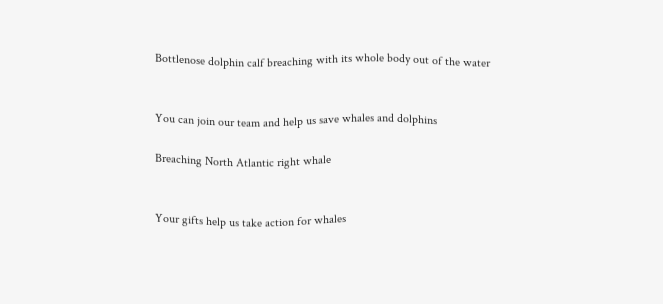Bottlenose dolphin calf breaching with its whole body out of the water


You can join our team and help us save whales and dolphins

Breaching North Atlantic right whale


Your gifts help us take action for whales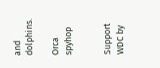and dolphins.

Orca spyhop


Support WDC by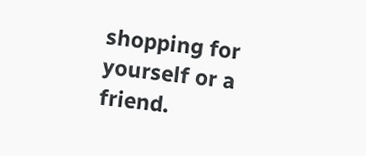shopping for yourself or a friend.